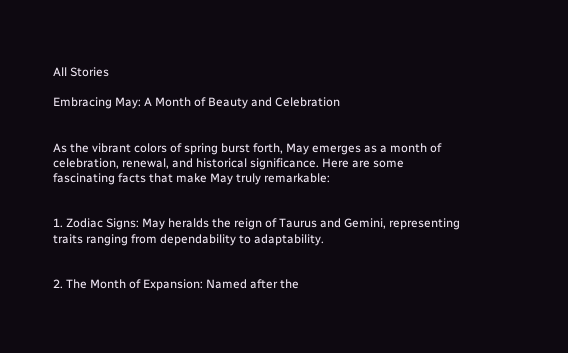All Stories

Embracing May: A Month of Beauty and Celebration


As the vibrant colors of spring burst forth, May emerges as a month of celebration, renewal, and historical significance. Here are some fascinating facts that make May truly remarkable:


1. Zodiac Signs: May heralds the reign of Taurus and Gemini, representing traits ranging from dependability to adaptability.


2. The Month of Expansion: Named after the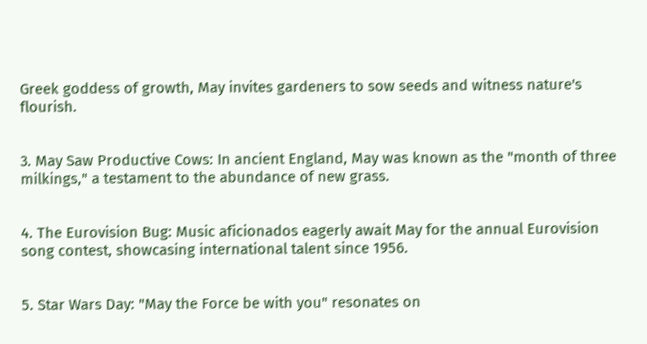Greek goddess of growth, May invites gardeners to sow seeds and witness nature's flourish.


3. May Saw Productive Cows: In ancient England, May was known as the "month of three milkings," a testament to the abundance of new grass.


4. The Eurovision Bug: Music aficionados eagerly await May for the annual Eurovision song contest, showcasing international talent since 1956.


5. Star Wars Day: "May the Force be with you" resonates on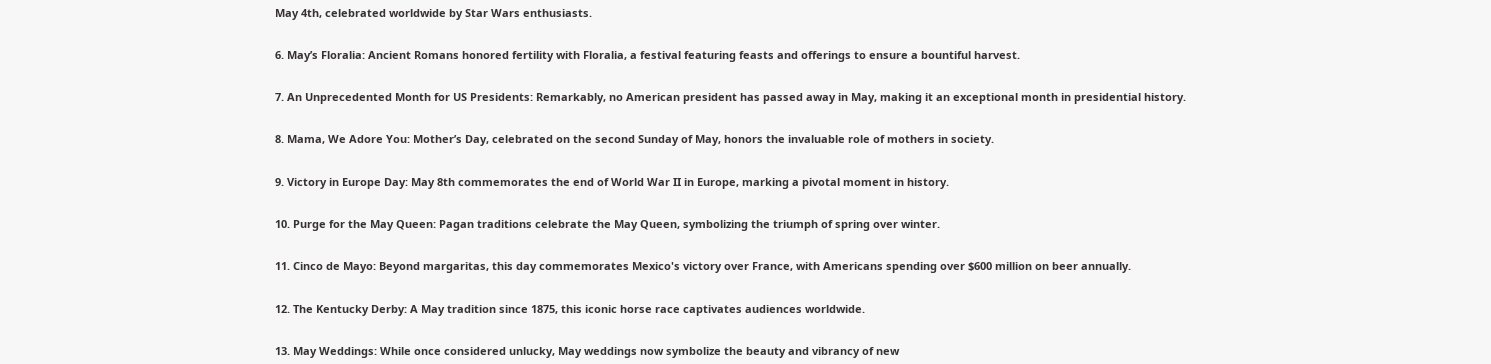May 4th, celebrated worldwide by Star Wars enthusiasts.


6. May’s Floralia: Ancient Romans honored fertility with Floralia, a festival featuring feasts and offerings to ensure a bountiful harvest.


7. An Unprecedented Month for US Presidents: Remarkably, no American president has passed away in May, making it an exceptional month in presidential history.


8. Mama, We Adore You: Mother’s Day, celebrated on the second Sunday of May, honors the invaluable role of mothers in society.


9. Victory in Europe Day: May 8th commemorates the end of World War II in Europe, marking a pivotal moment in history.


10. Purge for the May Queen: Pagan traditions celebrate the May Queen, symbolizing the triumph of spring over winter.


11. Cinco de Mayo: Beyond margaritas, this day commemorates Mexico's victory over France, with Americans spending over $600 million on beer annually.


12. The Kentucky Derby: A May tradition since 1875, this iconic horse race captivates audiences worldwide.


13. May Weddings: While once considered unlucky, May weddings now symbolize the beauty and vibrancy of new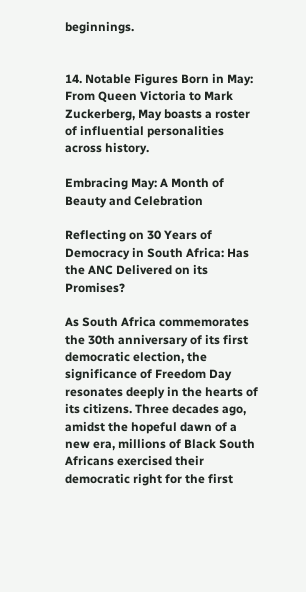beginnings.


14. Notable Figures Born in May: From Queen Victoria to Mark Zuckerberg, May boasts a roster of influential personalities across history.

Embracing May: A Month of Beauty and Celebration

Reflecting on 30 Years of Democracy in South Africa: Has the ANC Delivered on its Promises?

As South Africa commemorates the 30th anniversary of its first democratic election, the significance of Freedom Day resonates deeply in the hearts of its citizens. Three decades ago, amidst the hopeful dawn of a new era, millions of Black South Africans exercised their democratic right for the first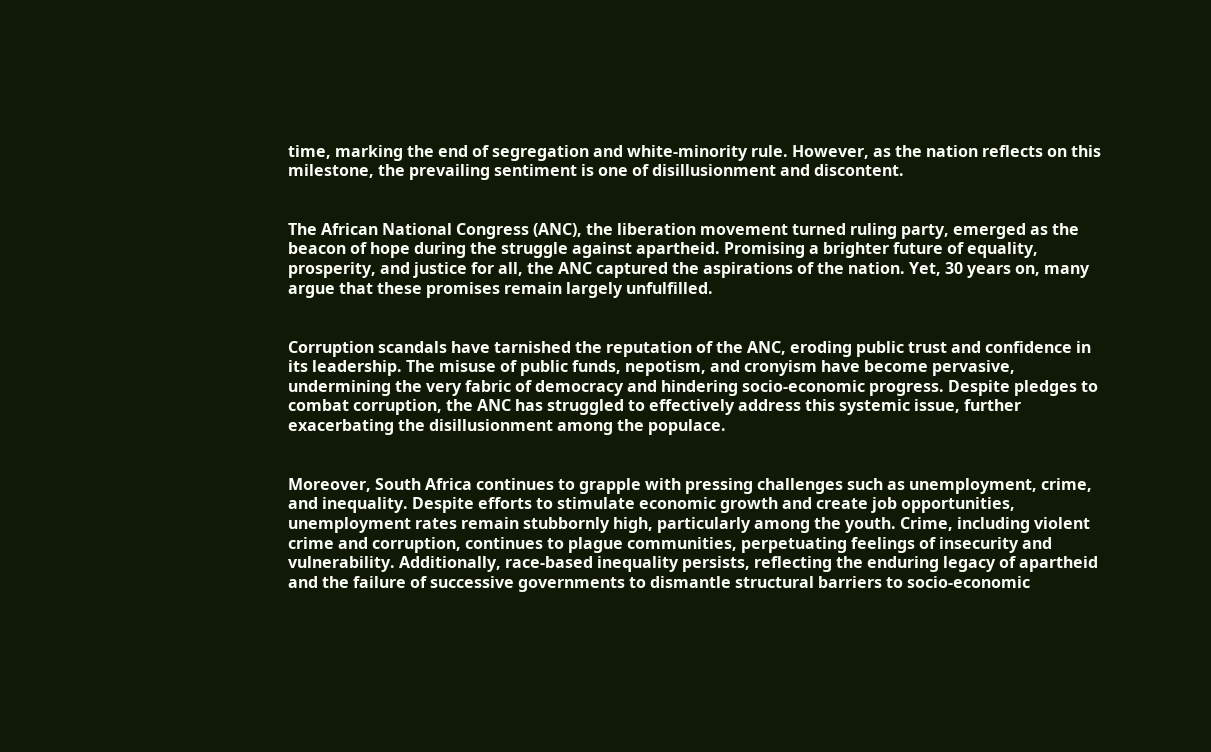time, marking the end of segregation and white-minority rule. However, as the nation reflects on this milestone, the prevailing sentiment is one of disillusionment and discontent.


The African National Congress (ANC), the liberation movement turned ruling party, emerged as the beacon of hope during the struggle against apartheid. Promising a brighter future of equality, prosperity, and justice for all, the ANC captured the aspirations of the nation. Yet, 30 years on, many argue that these promises remain largely unfulfilled.


Corruption scandals have tarnished the reputation of the ANC, eroding public trust and confidence in its leadership. The misuse of public funds, nepotism, and cronyism have become pervasive, undermining the very fabric of democracy and hindering socio-economic progress. Despite pledges to combat corruption, the ANC has struggled to effectively address this systemic issue, further exacerbating the disillusionment among the populace.


Moreover, South Africa continues to grapple with pressing challenges such as unemployment, crime, and inequality. Despite efforts to stimulate economic growth and create job opportunities, unemployment rates remain stubbornly high, particularly among the youth. Crime, including violent crime and corruption, continues to plague communities, perpetuating feelings of insecurity and vulnerability. Additionally, race-based inequality persists, reflecting the enduring legacy of apartheid and the failure of successive governments to dismantle structural barriers to socio-economic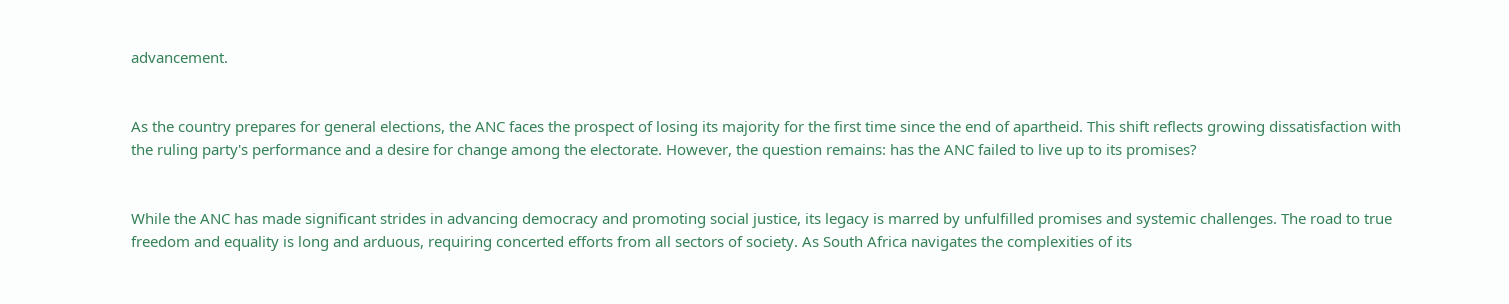advancement.


As the country prepares for general elections, the ANC faces the prospect of losing its majority for the first time since the end of apartheid. This shift reflects growing dissatisfaction with the ruling party's performance and a desire for change among the electorate. However, the question remains: has the ANC failed to live up to its promises?


While the ANC has made significant strides in advancing democracy and promoting social justice, its legacy is marred by unfulfilled promises and systemic challenges. The road to true freedom and equality is long and arduous, requiring concerted efforts from all sectors of society. As South Africa navigates the complexities of its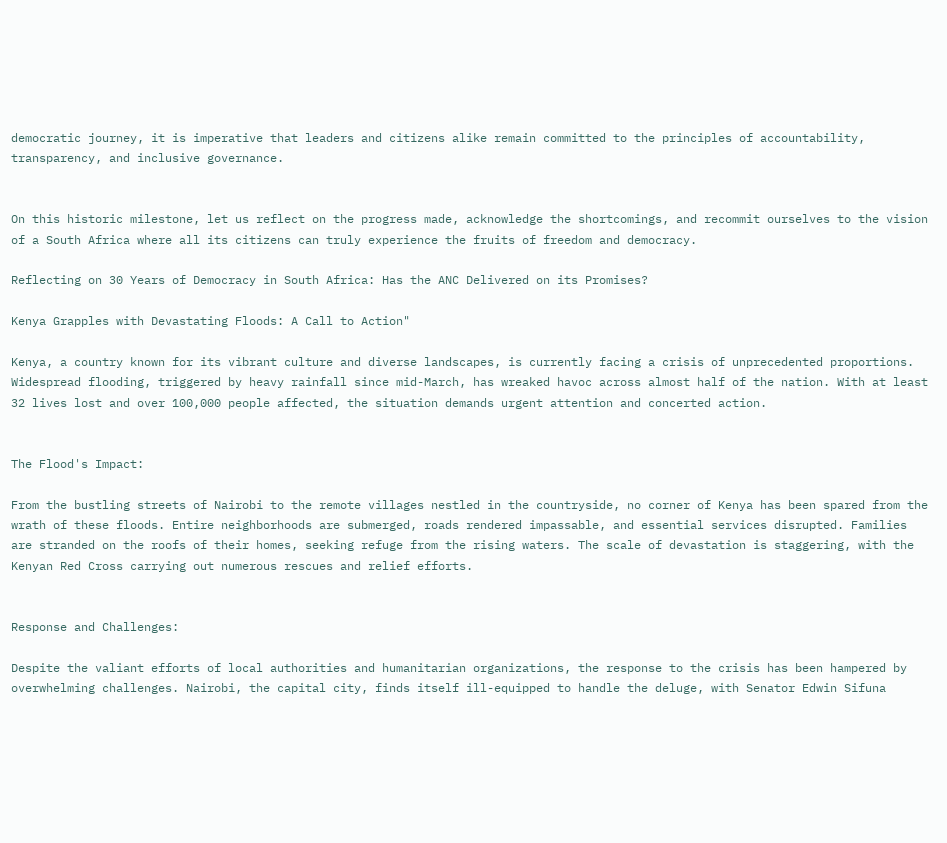democratic journey, it is imperative that leaders and citizens alike remain committed to the principles of accountability, transparency, and inclusive governance.


On this historic milestone, let us reflect on the progress made, acknowledge the shortcomings, and recommit ourselves to the vision of a South Africa where all its citizens can truly experience the fruits of freedom and democracy.

Reflecting on 30 Years of Democracy in South Africa: Has the ANC Delivered on its Promises?

Kenya Grapples with Devastating Floods: A Call to Action"

Kenya, a country known for its vibrant culture and diverse landscapes, is currently facing a crisis of unprecedented proportions. Widespread flooding, triggered by heavy rainfall since mid-March, has wreaked havoc across almost half of the nation. With at least 32 lives lost and over 100,000 people affected, the situation demands urgent attention and concerted action.


The Flood's Impact:

From the bustling streets of Nairobi to the remote villages nestled in the countryside, no corner of Kenya has been spared from the wrath of these floods. Entire neighborhoods are submerged, roads rendered impassable, and essential services disrupted. Families are stranded on the roofs of their homes, seeking refuge from the rising waters. The scale of devastation is staggering, with the Kenyan Red Cross carrying out numerous rescues and relief efforts.


Response and Challenges:

Despite the valiant efforts of local authorities and humanitarian organizations, the response to the crisis has been hampered by overwhelming challenges. Nairobi, the capital city, finds itself ill-equipped to handle the deluge, with Senator Edwin Sifuna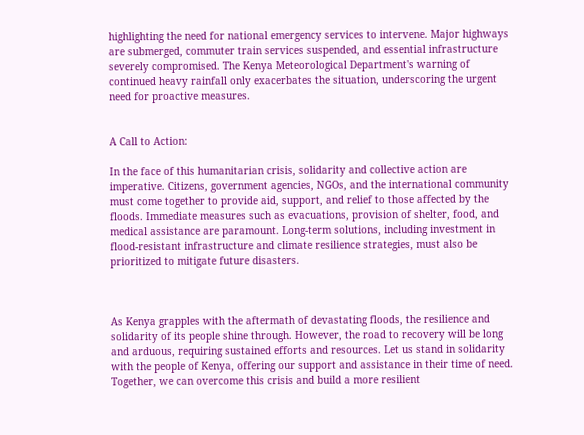highlighting the need for national emergency services to intervene. Major highways are submerged, commuter train services suspended, and essential infrastructure severely compromised. The Kenya Meteorological Department's warning of continued heavy rainfall only exacerbates the situation, underscoring the urgent need for proactive measures.


A Call to Action:

In the face of this humanitarian crisis, solidarity and collective action are imperative. Citizens, government agencies, NGOs, and the international community must come together to provide aid, support, and relief to those affected by the floods. Immediate measures such as evacuations, provision of shelter, food, and medical assistance are paramount. Long-term solutions, including investment in flood-resistant infrastructure and climate resilience strategies, must also be prioritized to mitigate future disasters.



As Kenya grapples with the aftermath of devastating floods, the resilience and solidarity of its people shine through. However, the road to recovery will be long and arduous, requiring sustained efforts and resources. Let us stand in solidarity with the people of Kenya, offering our support and assistance in their time of need. Together, we can overcome this crisis and build a more resilient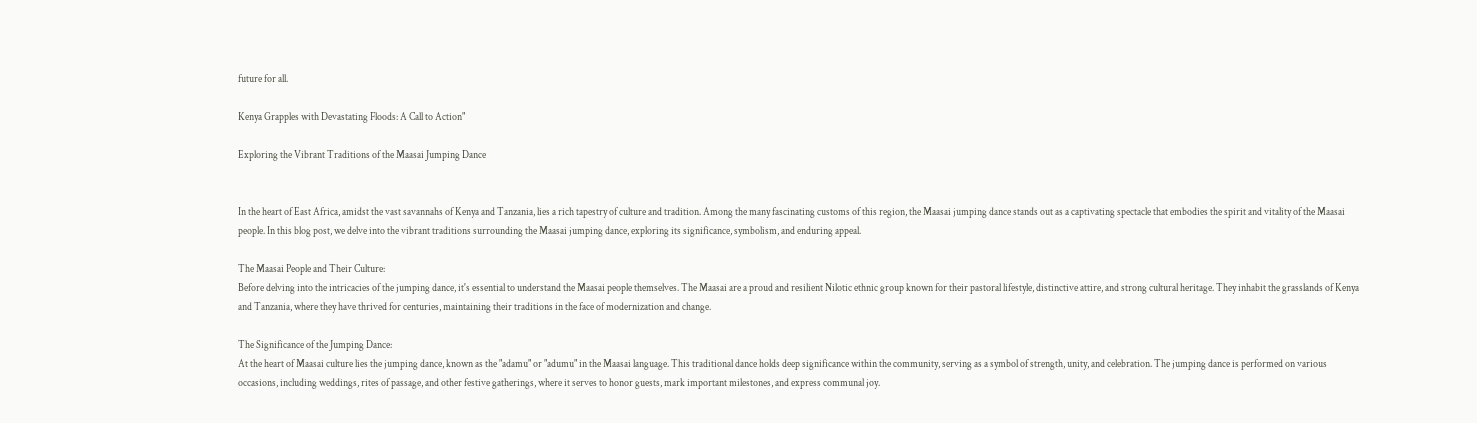future for all.

Kenya Grapples with Devastating Floods: A Call to Action"

Exploring the Vibrant Traditions of the Maasai Jumping Dance


In the heart of East Africa, amidst the vast savannahs of Kenya and Tanzania, lies a rich tapestry of culture and tradition. Among the many fascinating customs of this region, the Maasai jumping dance stands out as a captivating spectacle that embodies the spirit and vitality of the Maasai people. In this blog post, we delve into the vibrant traditions surrounding the Maasai jumping dance, exploring its significance, symbolism, and enduring appeal.

The Maasai People and Their Culture:
Before delving into the intricacies of the jumping dance, it's essential to understand the Maasai people themselves. The Maasai are a proud and resilient Nilotic ethnic group known for their pastoral lifestyle, distinctive attire, and strong cultural heritage. They inhabit the grasslands of Kenya and Tanzania, where they have thrived for centuries, maintaining their traditions in the face of modernization and change.

The Significance of the Jumping Dance:
At the heart of Maasai culture lies the jumping dance, known as the "adamu" or "adumu" in the Maasai language. This traditional dance holds deep significance within the community, serving as a symbol of strength, unity, and celebration. The jumping dance is performed on various occasions, including weddings, rites of passage, and other festive gatherings, where it serves to honor guests, mark important milestones, and express communal joy.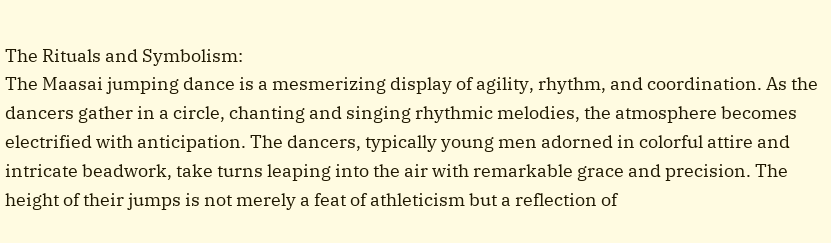The Rituals and Symbolism:
The Maasai jumping dance is a mesmerizing display of agility, rhythm, and coordination. As the dancers gather in a circle, chanting and singing rhythmic melodies, the atmosphere becomes electrified with anticipation. The dancers, typically young men adorned in colorful attire and intricate beadwork, take turns leaping into the air with remarkable grace and precision. The height of their jumps is not merely a feat of athleticism but a reflection of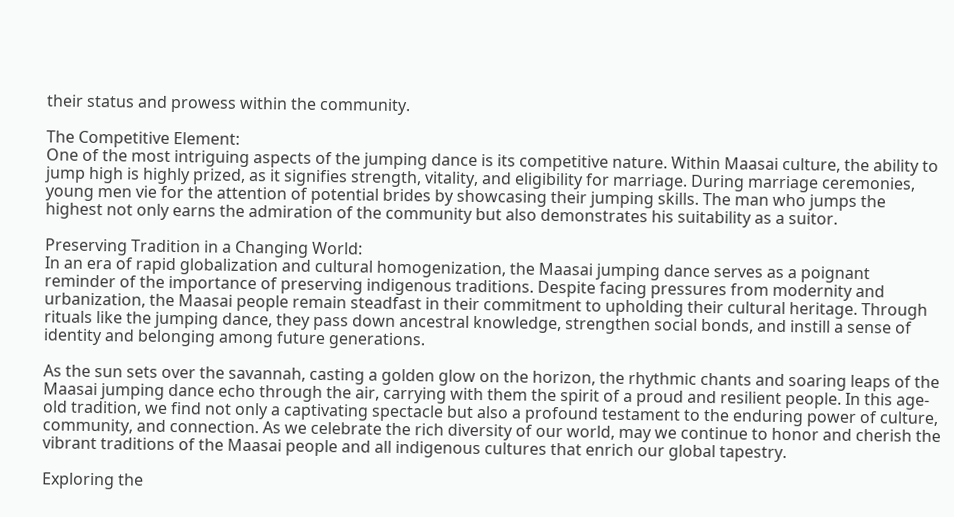their status and prowess within the community.

The Competitive Element:
One of the most intriguing aspects of the jumping dance is its competitive nature. Within Maasai culture, the ability to jump high is highly prized, as it signifies strength, vitality, and eligibility for marriage. During marriage ceremonies, young men vie for the attention of potential brides by showcasing their jumping skills. The man who jumps the highest not only earns the admiration of the community but also demonstrates his suitability as a suitor.

Preserving Tradition in a Changing World:
In an era of rapid globalization and cultural homogenization, the Maasai jumping dance serves as a poignant reminder of the importance of preserving indigenous traditions. Despite facing pressures from modernity and urbanization, the Maasai people remain steadfast in their commitment to upholding their cultural heritage. Through rituals like the jumping dance, they pass down ancestral knowledge, strengthen social bonds, and instill a sense of identity and belonging among future generations.

As the sun sets over the savannah, casting a golden glow on the horizon, the rhythmic chants and soaring leaps of the Maasai jumping dance echo through the air, carrying with them the spirit of a proud and resilient people. In this age-old tradition, we find not only a captivating spectacle but also a profound testament to the enduring power of culture, community, and connection. As we celebrate the rich diversity of our world, may we continue to honor and cherish the vibrant traditions of the Maasai people and all indigenous cultures that enrich our global tapestry.

Exploring the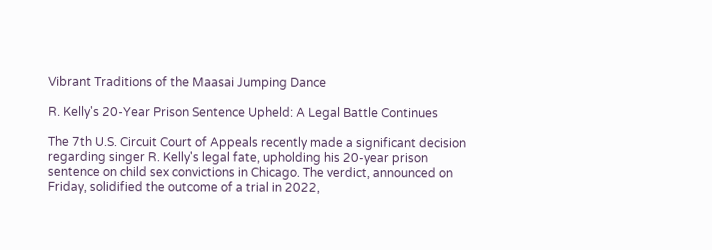Vibrant Traditions of the Maasai Jumping Dance

R. Kelly's 20-Year Prison Sentence Upheld: A Legal Battle Continues

The 7th U.S. Circuit Court of Appeals recently made a significant decision regarding singer R. Kelly's legal fate, upholding his 20-year prison sentence on child sex convictions in Chicago. The verdict, announced on Friday, solidified the outcome of a trial in 2022,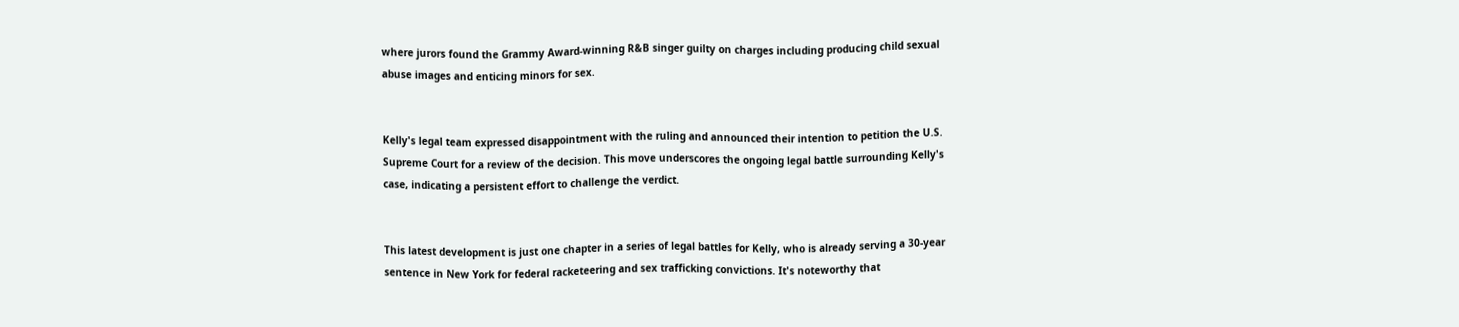where jurors found the Grammy Award-winning R&B singer guilty on charges including producing child sexual abuse images and enticing minors for sex.


Kelly's legal team expressed disappointment with the ruling and announced their intention to petition the U.S. Supreme Court for a review of the decision. This move underscores the ongoing legal battle surrounding Kelly's case, indicating a persistent effort to challenge the verdict.


This latest development is just one chapter in a series of legal battles for Kelly, who is already serving a 30-year sentence in New York for federal racketeering and sex trafficking convictions. It's noteworthy that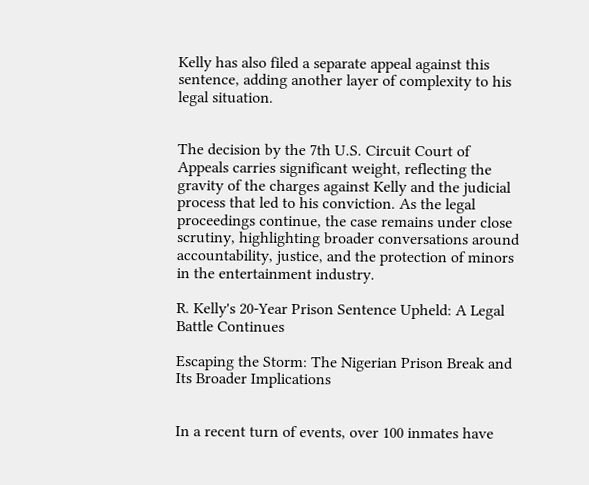Kelly has also filed a separate appeal against this sentence, adding another layer of complexity to his legal situation.


The decision by the 7th U.S. Circuit Court of Appeals carries significant weight, reflecting the gravity of the charges against Kelly and the judicial process that led to his conviction. As the legal proceedings continue, the case remains under close scrutiny, highlighting broader conversations around accountability, justice, and the protection of minors in the entertainment industry.

R. Kelly's 20-Year Prison Sentence Upheld: A Legal Battle Continues

Escaping the Storm: The Nigerian Prison Break and Its Broader Implications


In a recent turn of events, over 100 inmates have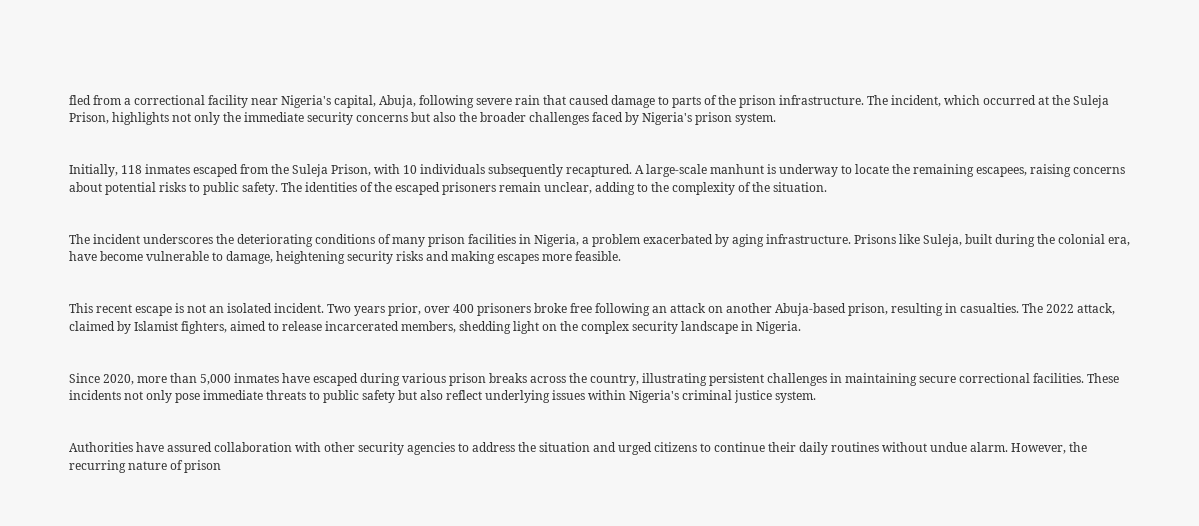fled from a correctional facility near Nigeria's capital, Abuja, following severe rain that caused damage to parts of the prison infrastructure. The incident, which occurred at the Suleja Prison, highlights not only the immediate security concerns but also the broader challenges faced by Nigeria's prison system.


Initially, 118 inmates escaped from the Suleja Prison, with 10 individuals subsequently recaptured. A large-scale manhunt is underway to locate the remaining escapees, raising concerns about potential risks to public safety. The identities of the escaped prisoners remain unclear, adding to the complexity of the situation.


The incident underscores the deteriorating conditions of many prison facilities in Nigeria, a problem exacerbated by aging infrastructure. Prisons like Suleja, built during the colonial era, have become vulnerable to damage, heightening security risks and making escapes more feasible.


This recent escape is not an isolated incident. Two years prior, over 400 prisoners broke free following an attack on another Abuja-based prison, resulting in casualties. The 2022 attack, claimed by Islamist fighters, aimed to release incarcerated members, shedding light on the complex security landscape in Nigeria.


Since 2020, more than 5,000 inmates have escaped during various prison breaks across the country, illustrating persistent challenges in maintaining secure correctional facilities. These incidents not only pose immediate threats to public safety but also reflect underlying issues within Nigeria's criminal justice system.


Authorities have assured collaboration with other security agencies to address the situation and urged citizens to continue their daily routines without undue alarm. However, the recurring nature of prison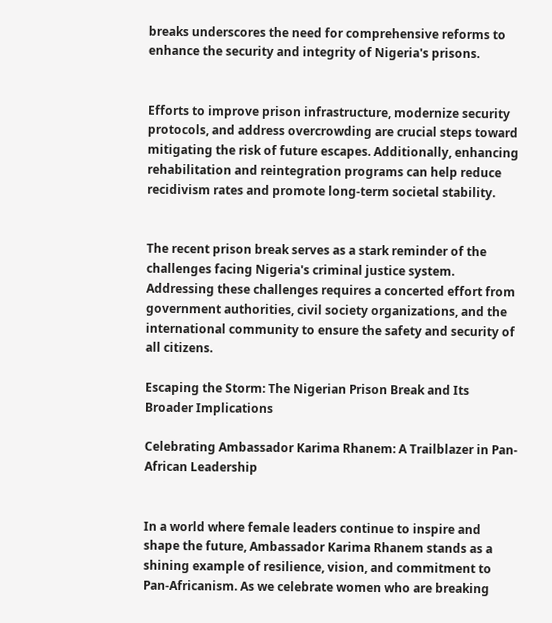breaks underscores the need for comprehensive reforms to enhance the security and integrity of Nigeria's prisons.


Efforts to improve prison infrastructure, modernize security protocols, and address overcrowding are crucial steps toward mitigating the risk of future escapes. Additionally, enhancing rehabilitation and reintegration programs can help reduce recidivism rates and promote long-term societal stability.


The recent prison break serves as a stark reminder of the challenges facing Nigeria's criminal justice system. Addressing these challenges requires a concerted effort from government authorities, civil society organizations, and the international community to ensure the safety and security of all citizens.

Escaping the Storm: The Nigerian Prison Break and Its Broader Implications

Celebrating Ambassador Karima Rhanem: A Trailblazer in Pan-African Leadership


In a world where female leaders continue to inspire and shape the future, Ambassador Karima Rhanem stands as a shining example of resilience, vision, and commitment to Pan-Africanism. As we celebrate women who are breaking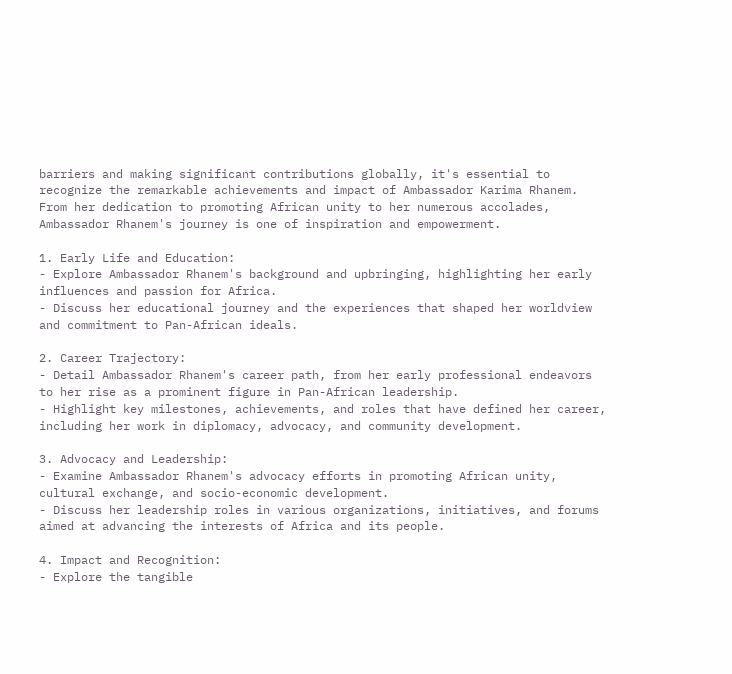barriers and making significant contributions globally, it's essential to recognize the remarkable achievements and impact of Ambassador Karima Rhanem. From her dedication to promoting African unity to her numerous accolades, Ambassador Rhanem's journey is one of inspiration and empowerment.

1. Early Life and Education:
- Explore Ambassador Rhanem's background and upbringing, highlighting her early influences and passion for Africa.
- Discuss her educational journey and the experiences that shaped her worldview and commitment to Pan-African ideals.

2. Career Trajectory:
- Detail Ambassador Rhanem's career path, from her early professional endeavors to her rise as a prominent figure in Pan-African leadership.
- Highlight key milestones, achievements, and roles that have defined her career, including her work in diplomacy, advocacy, and community development.

3. Advocacy and Leadership:
- Examine Ambassador Rhanem's advocacy efforts in promoting African unity, cultural exchange, and socio-economic development.
- Discuss her leadership roles in various organizations, initiatives, and forums aimed at advancing the interests of Africa and its people.

4. Impact and Recognition:
- Explore the tangible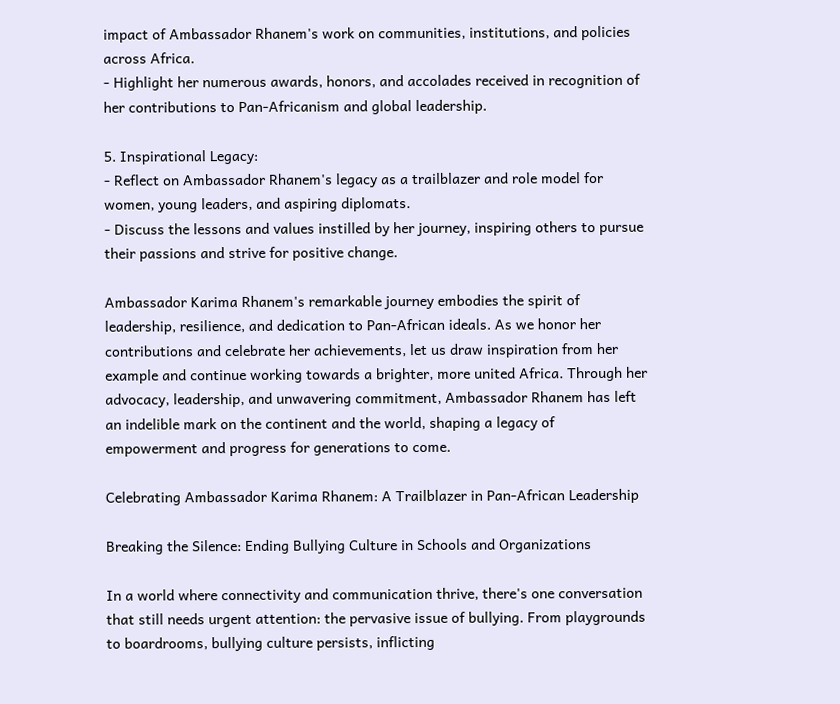impact of Ambassador Rhanem's work on communities, institutions, and policies across Africa.
- Highlight her numerous awards, honors, and accolades received in recognition of her contributions to Pan-Africanism and global leadership.

5. Inspirational Legacy:
- Reflect on Ambassador Rhanem's legacy as a trailblazer and role model for women, young leaders, and aspiring diplomats.
- Discuss the lessons and values instilled by her journey, inspiring others to pursue their passions and strive for positive change.

Ambassador Karima Rhanem's remarkable journey embodies the spirit of leadership, resilience, and dedication to Pan-African ideals. As we honor her contributions and celebrate her achievements, let us draw inspiration from her example and continue working towards a brighter, more united Africa. Through her advocacy, leadership, and unwavering commitment, Ambassador Rhanem has left an indelible mark on the continent and the world, shaping a legacy of empowerment and progress for generations to come.

Celebrating Ambassador Karima Rhanem: A Trailblazer in Pan-African Leadership

Breaking the Silence: Ending Bullying Culture in Schools and Organizations

In a world where connectivity and communication thrive, there's one conversation that still needs urgent attention: the pervasive issue of bullying. From playgrounds to boardrooms, bullying culture persists, inflicting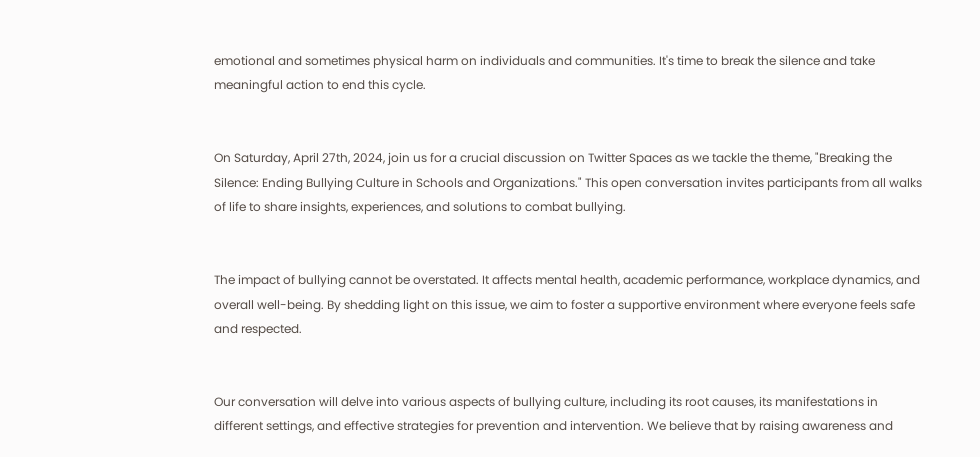emotional and sometimes physical harm on individuals and communities. It's time to break the silence and take meaningful action to end this cycle.


On Saturday, April 27th, 2024, join us for a crucial discussion on Twitter Spaces as we tackle the theme, "Breaking the Silence: Ending Bullying Culture in Schools and Organizations." This open conversation invites participants from all walks of life to share insights, experiences, and solutions to combat bullying.


The impact of bullying cannot be overstated. It affects mental health, academic performance, workplace dynamics, and overall well-being. By shedding light on this issue, we aim to foster a supportive environment where everyone feels safe and respected.


Our conversation will delve into various aspects of bullying culture, including its root causes, its manifestations in different settings, and effective strategies for prevention and intervention. We believe that by raising awareness and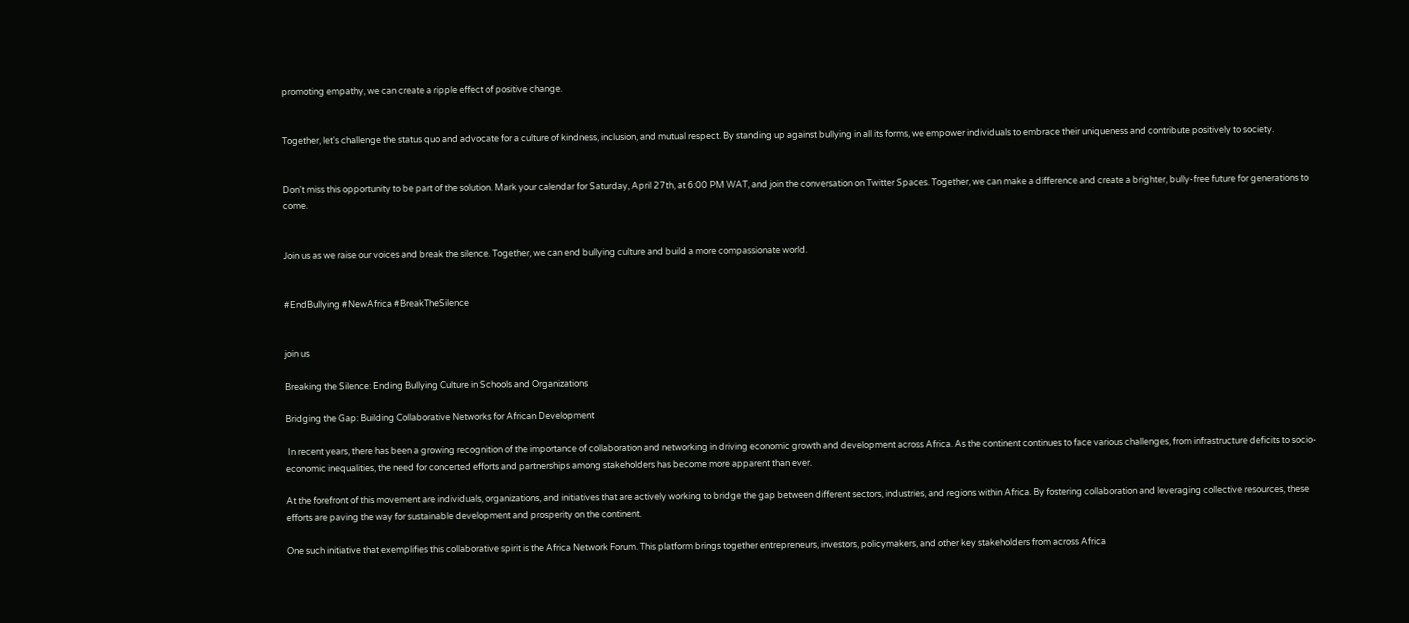promoting empathy, we can create a ripple effect of positive change.


Together, let's challenge the status quo and advocate for a culture of kindness, inclusion, and mutual respect. By standing up against bullying in all its forms, we empower individuals to embrace their uniqueness and contribute positively to society.


Don't miss this opportunity to be part of the solution. Mark your calendar for Saturday, April 27th, at 6:00 PM WAT, and join the conversation on Twitter Spaces. Together, we can make a difference and create a brighter, bully-free future for generations to come.


Join us as we raise our voices and break the silence. Together, we can end bullying culture and build a more compassionate world.


#EndBullying #NewAfrica #BreakTheSilence


join us

Breaking the Silence: Ending Bullying Culture in Schools and Organizations

Bridging the Gap: Building Collaborative Networks for African Development

 In recent years, there has been a growing recognition of the importance of collaboration and networking in driving economic growth and development across Africa. As the continent continues to face various challenges, from infrastructure deficits to socio-economic inequalities, the need for concerted efforts and partnerships among stakeholders has become more apparent than ever.

At the forefront of this movement are individuals, organizations, and initiatives that are actively working to bridge the gap between different sectors, industries, and regions within Africa. By fostering collaboration and leveraging collective resources, these efforts are paving the way for sustainable development and prosperity on the continent.

One such initiative that exemplifies this collaborative spirit is the Africa Network Forum. This platform brings together entrepreneurs, investors, policymakers, and other key stakeholders from across Africa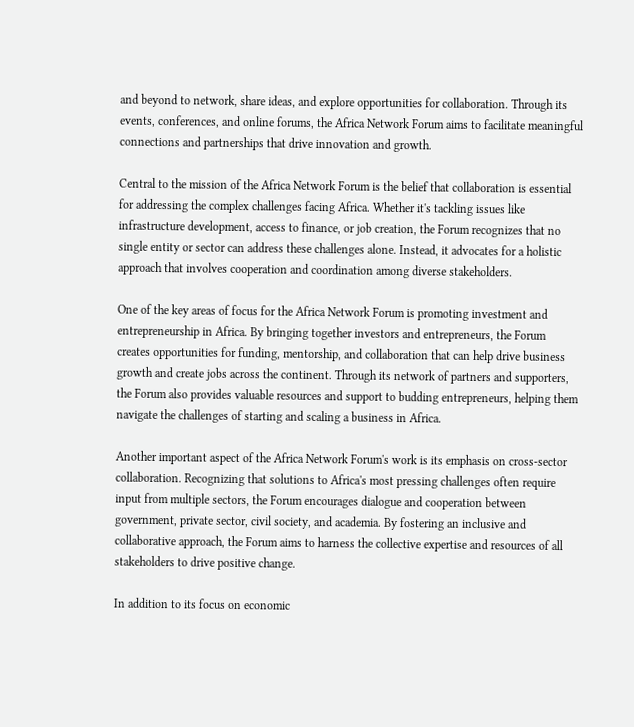and beyond to network, share ideas, and explore opportunities for collaboration. Through its events, conferences, and online forums, the Africa Network Forum aims to facilitate meaningful connections and partnerships that drive innovation and growth.

Central to the mission of the Africa Network Forum is the belief that collaboration is essential for addressing the complex challenges facing Africa. Whether it's tackling issues like infrastructure development, access to finance, or job creation, the Forum recognizes that no single entity or sector can address these challenges alone. Instead, it advocates for a holistic approach that involves cooperation and coordination among diverse stakeholders.

One of the key areas of focus for the Africa Network Forum is promoting investment and entrepreneurship in Africa. By bringing together investors and entrepreneurs, the Forum creates opportunities for funding, mentorship, and collaboration that can help drive business growth and create jobs across the continent. Through its network of partners and supporters, the Forum also provides valuable resources and support to budding entrepreneurs, helping them navigate the challenges of starting and scaling a business in Africa.

Another important aspect of the Africa Network Forum's work is its emphasis on cross-sector collaboration. Recognizing that solutions to Africa's most pressing challenges often require input from multiple sectors, the Forum encourages dialogue and cooperation between government, private sector, civil society, and academia. By fostering an inclusive and collaborative approach, the Forum aims to harness the collective expertise and resources of all stakeholders to drive positive change.

In addition to its focus on economic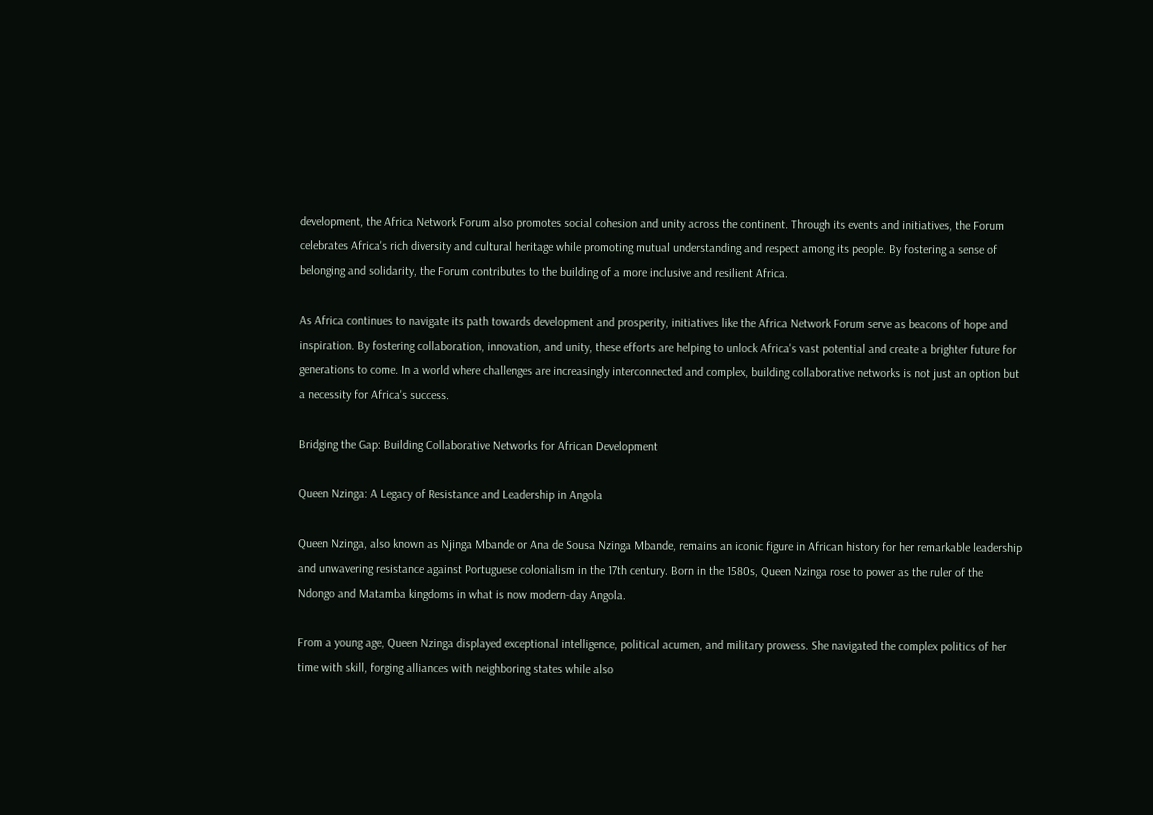development, the Africa Network Forum also promotes social cohesion and unity across the continent. Through its events and initiatives, the Forum celebrates Africa's rich diversity and cultural heritage while promoting mutual understanding and respect among its people. By fostering a sense of belonging and solidarity, the Forum contributes to the building of a more inclusive and resilient Africa.

As Africa continues to navigate its path towards development and prosperity, initiatives like the Africa Network Forum serve as beacons of hope and inspiration. By fostering collaboration, innovation, and unity, these efforts are helping to unlock Africa's vast potential and create a brighter future for generations to come. In a world where challenges are increasingly interconnected and complex, building collaborative networks is not just an option but a necessity for Africa's success.

Bridging the Gap: Building Collaborative Networks for African Development

Queen Nzinga: A Legacy of Resistance and Leadership in Angola

Queen Nzinga, also known as Njinga Mbande or Ana de Sousa Nzinga Mbande, remains an iconic figure in African history for her remarkable leadership and unwavering resistance against Portuguese colonialism in the 17th century. Born in the 1580s, Queen Nzinga rose to power as the ruler of the Ndongo and Matamba kingdoms in what is now modern-day Angola.

From a young age, Queen Nzinga displayed exceptional intelligence, political acumen, and military prowess. She navigated the complex politics of her time with skill, forging alliances with neighboring states while also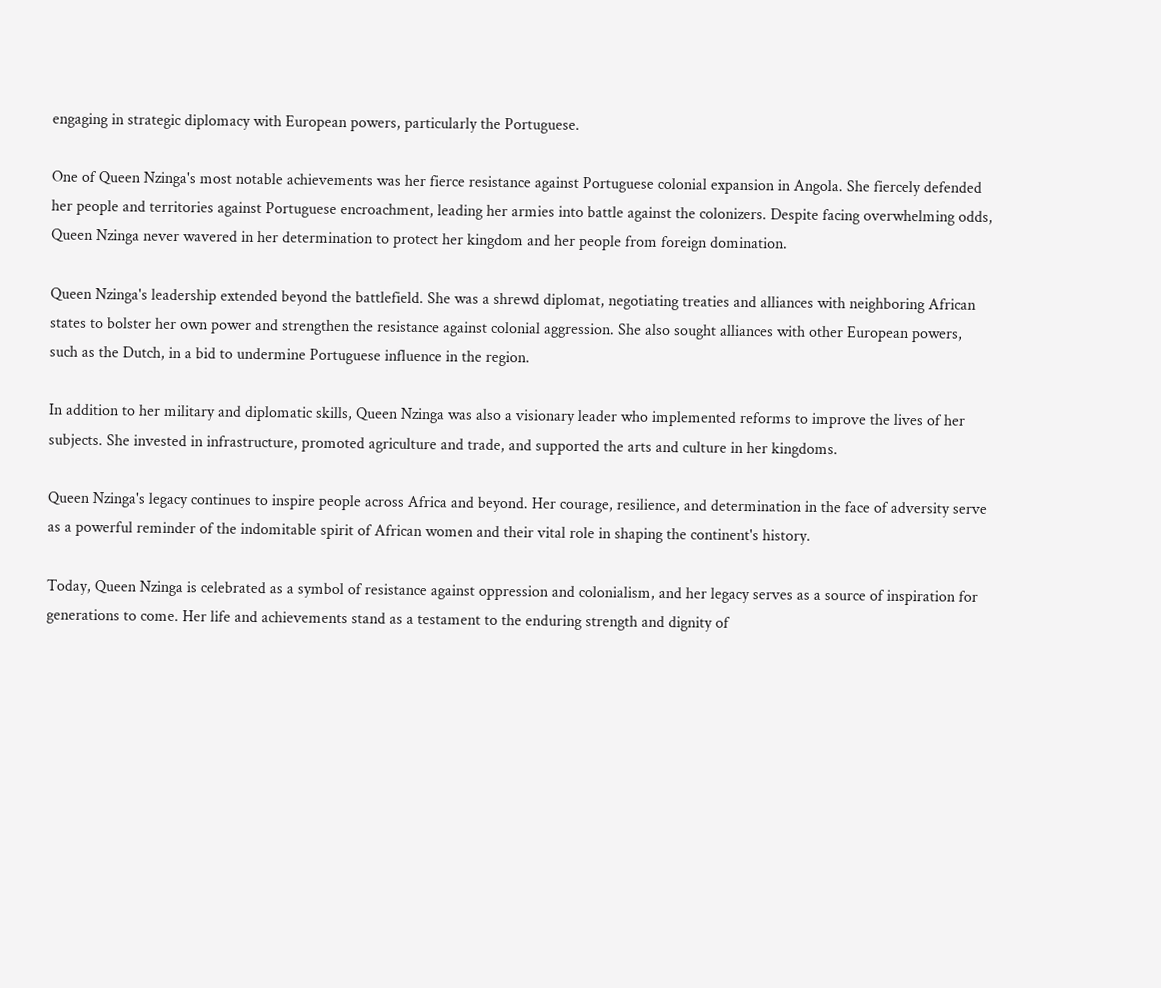engaging in strategic diplomacy with European powers, particularly the Portuguese.

One of Queen Nzinga's most notable achievements was her fierce resistance against Portuguese colonial expansion in Angola. She fiercely defended her people and territories against Portuguese encroachment, leading her armies into battle against the colonizers. Despite facing overwhelming odds, Queen Nzinga never wavered in her determination to protect her kingdom and her people from foreign domination.

Queen Nzinga's leadership extended beyond the battlefield. She was a shrewd diplomat, negotiating treaties and alliances with neighboring African states to bolster her own power and strengthen the resistance against colonial aggression. She also sought alliances with other European powers, such as the Dutch, in a bid to undermine Portuguese influence in the region.

In addition to her military and diplomatic skills, Queen Nzinga was also a visionary leader who implemented reforms to improve the lives of her subjects. She invested in infrastructure, promoted agriculture and trade, and supported the arts and culture in her kingdoms.

Queen Nzinga's legacy continues to inspire people across Africa and beyond. Her courage, resilience, and determination in the face of adversity serve as a powerful reminder of the indomitable spirit of African women and their vital role in shaping the continent's history.

Today, Queen Nzinga is celebrated as a symbol of resistance against oppression and colonialism, and her legacy serves as a source of inspiration for generations to come. Her life and achievements stand as a testament to the enduring strength and dignity of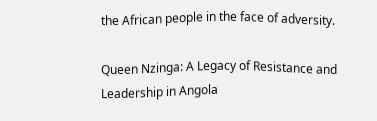the African people in the face of adversity.

Queen Nzinga: A Legacy of Resistance and Leadership in Angola